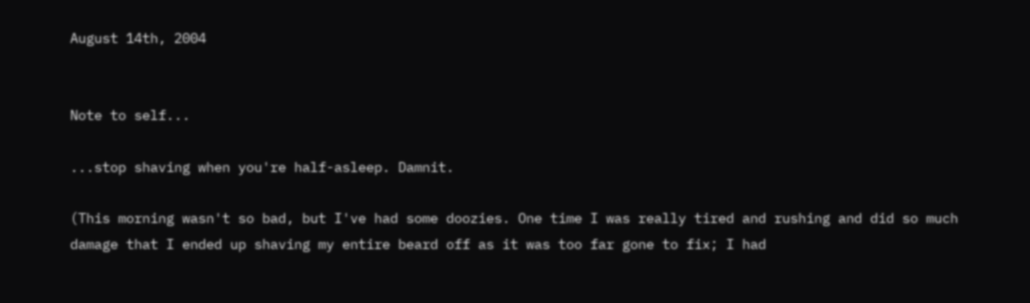August 14th, 2004


Note to self...

...stop shaving when you're half-asleep. Damnit.

(This morning wasn't so bad, but I've had some doozies. One time I was really tired and rushing and did so much damage that I ended up shaving my entire beard off as it was too far gone to fix; I had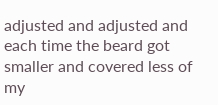adjusted and adjusted and each time the beard got smaller and covered less of my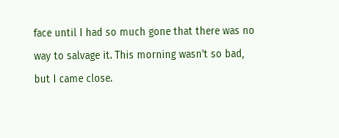face until I had so much gone that there was no way to salvage it. This morning wasn't so bad, but I came close.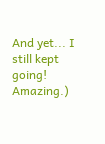And yet... I still kept going! Amazing.)